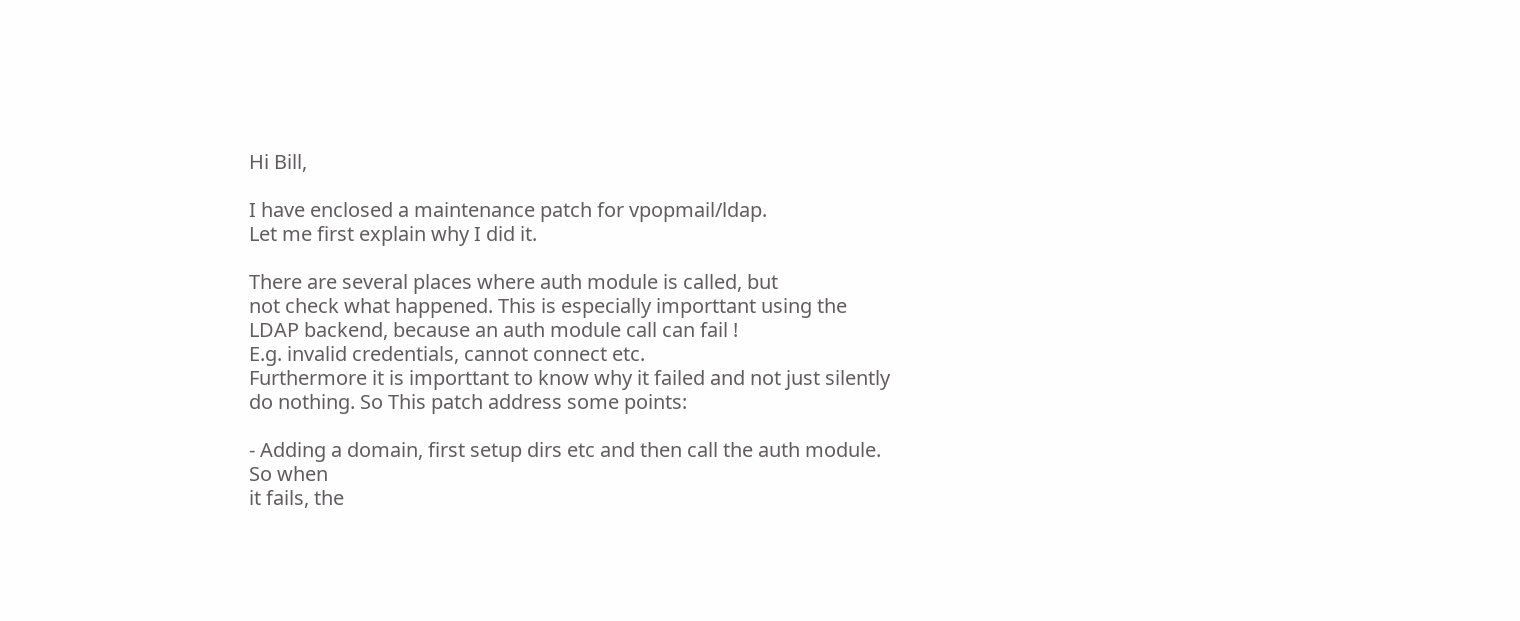Hi Bill,

I have enclosed a maintenance patch for vpopmail/ldap.
Let me first explain why I did it.

There are several places where auth module is called, but
not check what happened. This is especially importtant using the
LDAP backend, because an auth module call can fail !
E.g. invalid credentials, cannot connect etc.
Furthermore it is importtant to know why it failed and not just silently
do nothing. So This patch address some points:

- Adding a domain, first setup dirs etc and then call the auth module. So when
it fails, the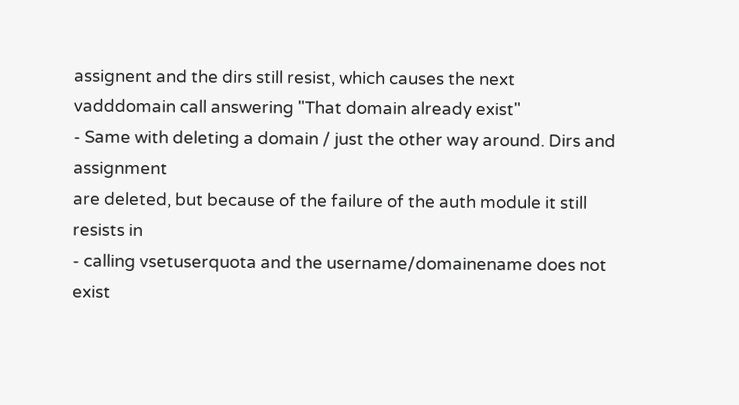assignent and the dirs still resist, which causes the next
vadddomain call answering "That domain already exist"
- Same with deleting a domain / just the other way around. Dirs and assignment
are deleted, but because of the failure of the auth module it still resists in
- calling vsetuserquota and the username/domainename does not exist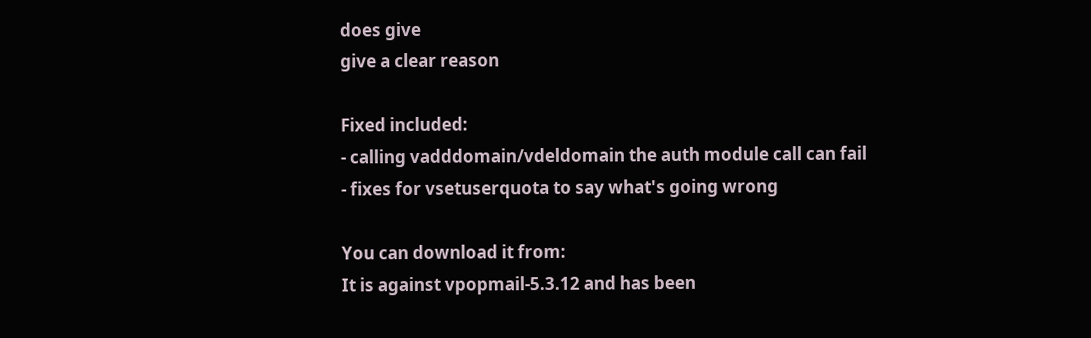does give
give a clear reason

Fixed included:
- calling vadddomain/vdeldomain the auth module call can fail
- fixes for vsetuserquota to say what's going wrong

You can download it from:
It is against vpopmail-5.3.12 and has been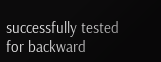successfully tested for backward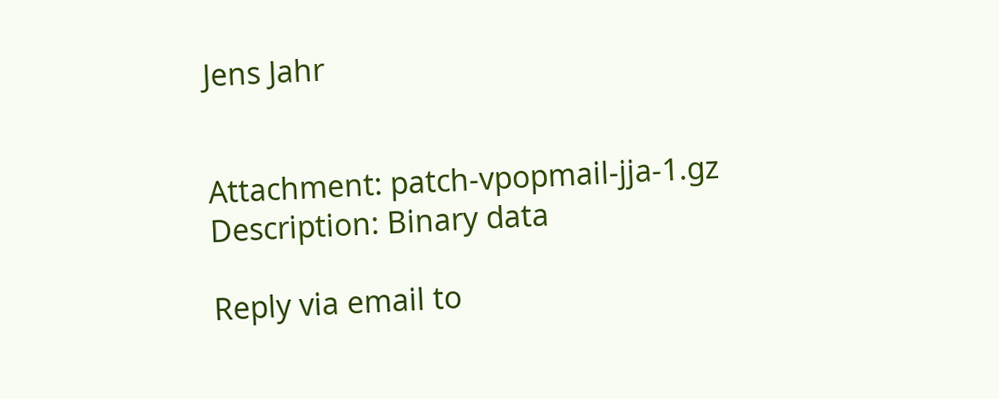Jens Jahr


Attachment: patch-vpopmail-jja-1.gz
Description: Binary data

Reply via email to